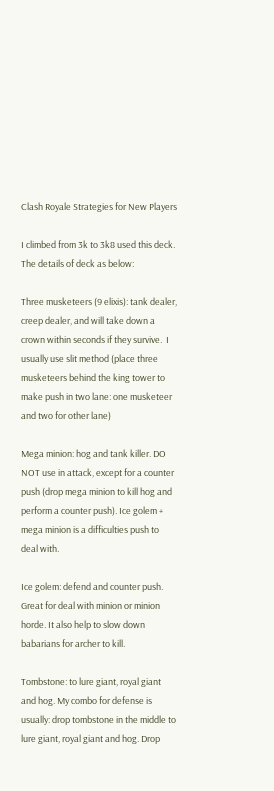Clash Royale Strategies for New Players

I climbed from 3k to 3k8 used this deck. The details of deck as below:

Three musketeers (9 elixis): tank dealer, creep dealer, and will take down a crown within seconds if they survive.  I usually use slit method (place three musketeers behind the king tower to  make push in two lane: one musketeer and two for other lane)

Mega minion: hog and tank killer. DO NOT use in attack, except for a counter push (drop mega minion to kill hog and perform a counter push). Ice golem + mega minion is a difficulties push to deal with.

Ice golem: defend and counter push. Great for deal with minion or minion horde. It also help to slow down babarians for archer to kill.

Tombstone: to lure giant, royal giant and hog. My combo for defense is usually: drop tombstone in the middle to lure giant, royal giant and hog. Drop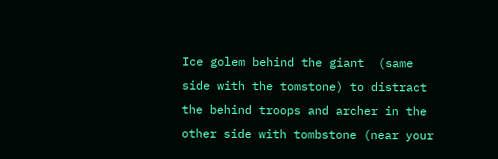Ice golem behind the giant  (same side with the tomstone) to distract the behind troops and archer in the other side with tombstone (near your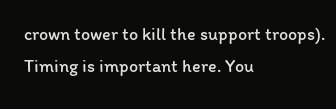crown tower to kill the support troops). Timing is important here. You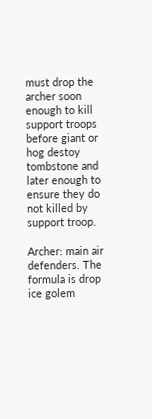must drop the archer soon enough to kill support troops before giant or hog destoy tombstone and later enough to ensure they do not killed by support troop.

Archer: main air defenders. The formula is drop ice golem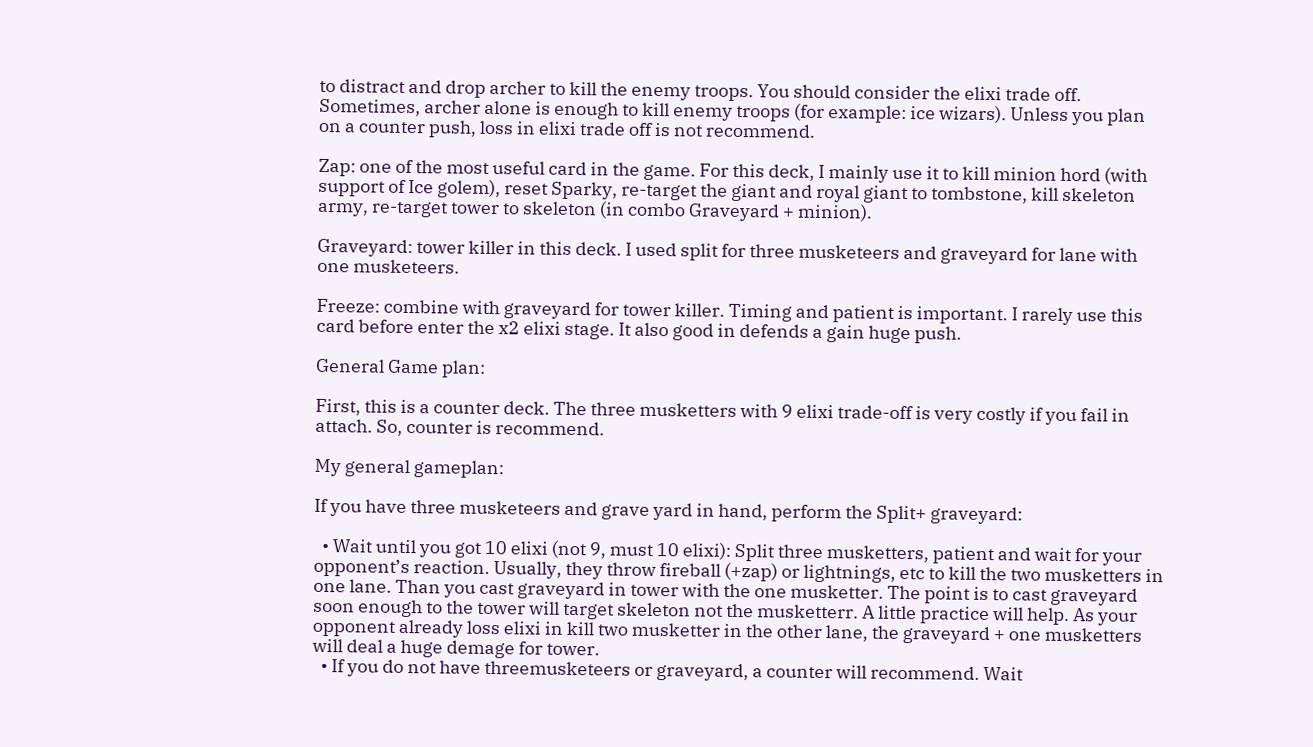to distract and drop archer to kill the enemy troops. You should consider the elixi trade off. Sometimes, archer alone is enough to kill enemy troops (for example: ice wizars). Unless you plan on a counter push, loss in elixi trade off is not recommend.

Zap: one of the most useful card in the game. For this deck, I mainly use it to kill minion hord (with support of Ice golem), reset Sparky, re-target the giant and royal giant to tombstone, kill skeleton army, re-target tower to skeleton (in combo Graveyard + minion).

Graveyard: tower killer in this deck. I used split for three musketeers and graveyard for lane with one musketeers.

Freeze: combine with graveyard for tower killer. Timing and patient is important. I rarely use this card before enter the x2 elixi stage. It also good in defends a gain huge push.

General Game plan:

First, this is a counter deck. The three musketters with 9 elixi trade-off is very costly if you fail in attach. So, counter is recommend.

My general gameplan:

If you have three musketeers and grave yard in hand, perform the Split+ graveyard:

  • Wait until you got 10 elixi (not 9, must 10 elixi): Split three musketters, patient and wait for your opponent’s reaction. Usually, they throw fireball (+zap) or lightnings, etc to kill the two musketters in one lane. Than you cast graveyard in tower with the one musketter. The point is to cast graveyard soon enough to the tower will target skeleton not the musketterr. A little practice will help. As your opponent already loss elixi in kill two musketter in the other lane, the graveyard + one musketters will deal a huge demage for tower.
  • If you do not have threemusketeers or graveyard, a counter will recommend. Wait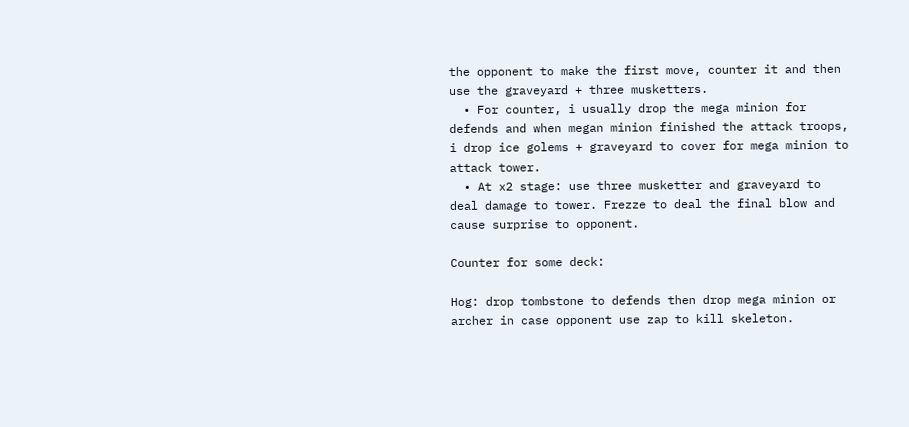the opponent to make the first move, counter it and then use the graveyard + three musketters.
  • For counter, i usually drop the mega minion for defends and when megan minion finished the attack troops, i drop ice golems + graveyard to cover for mega minion to attack tower.
  • At x2 stage: use three musketter and graveyard to deal damage to tower. Frezze to deal the final blow and cause surprise to opponent.

Counter for some deck:

Hog: drop tombstone to defends then drop mega minion or archer in case opponent use zap to kill skeleton.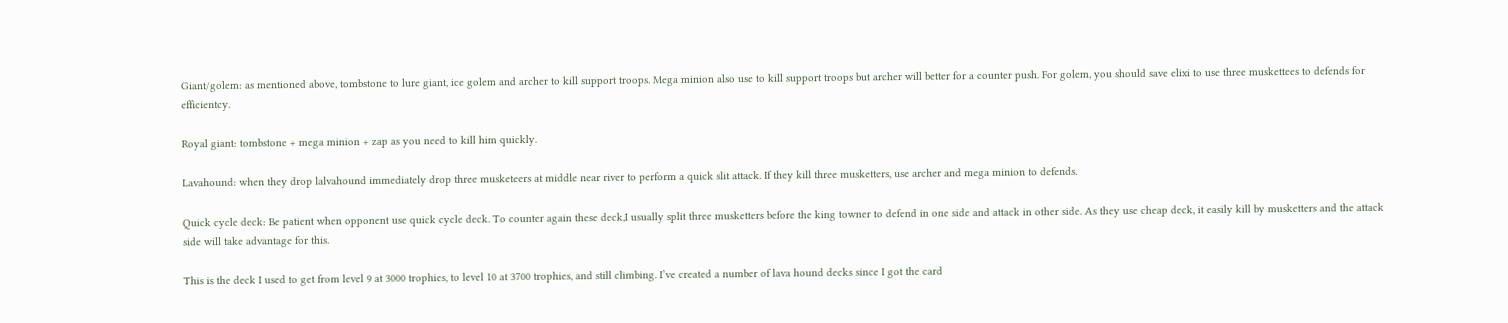Giant/golem: as mentioned above, tombstone to lure giant, ice golem and archer to kill support troops. Mega minion also use to kill support troops but archer will better for a counter push. For golem, you should save elixi to use three muskettees to defends for efficientcy.

Royal giant: tombstone + mega minion + zap as you need to kill him quickly.

Lavahound: when they drop lalvahound immediately drop three musketeers at middle near river to perform a quick slit attack. If they kill three musketters, use archer and mega minion to defends.

Quick cycle deck: Be patient when opponent use quick cycle deck. To counter again these deck,I usually split three musketters before the king towner to defend in one side and attack in other side. As they use cheap deck, it easily kill by musketters and the attack side will take advantage for this.

This is the deck I used to get from level 9 at 3000 trophies, to level 10 at 3700 trophies, and still climbing. I’ve created a number of lava hound decks since I got the card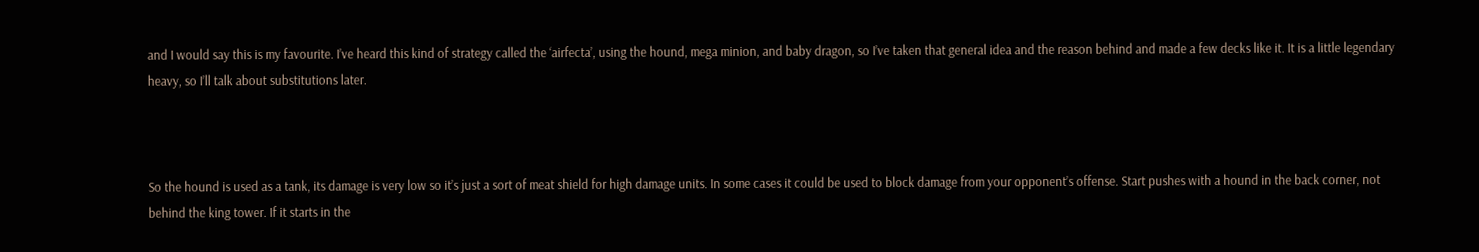and I would say this is my favourite. I’ve heard this kind of strategy called the ‘airfecta’, using the hound, mega minion, and baby dragon, so I’ve taken that general idea and the reason behind and made a few decks like it. It is a little legendary heavy, so I’ll talk about substitutions later.



So the hound is used as a tank, its damage is very low so it’s just a sort of meat shield for high damage units. In some cases it could be used to block damage from your opponent’s offense. Start pushes with a hound in the back corner, not behind the king tower. If it starts in the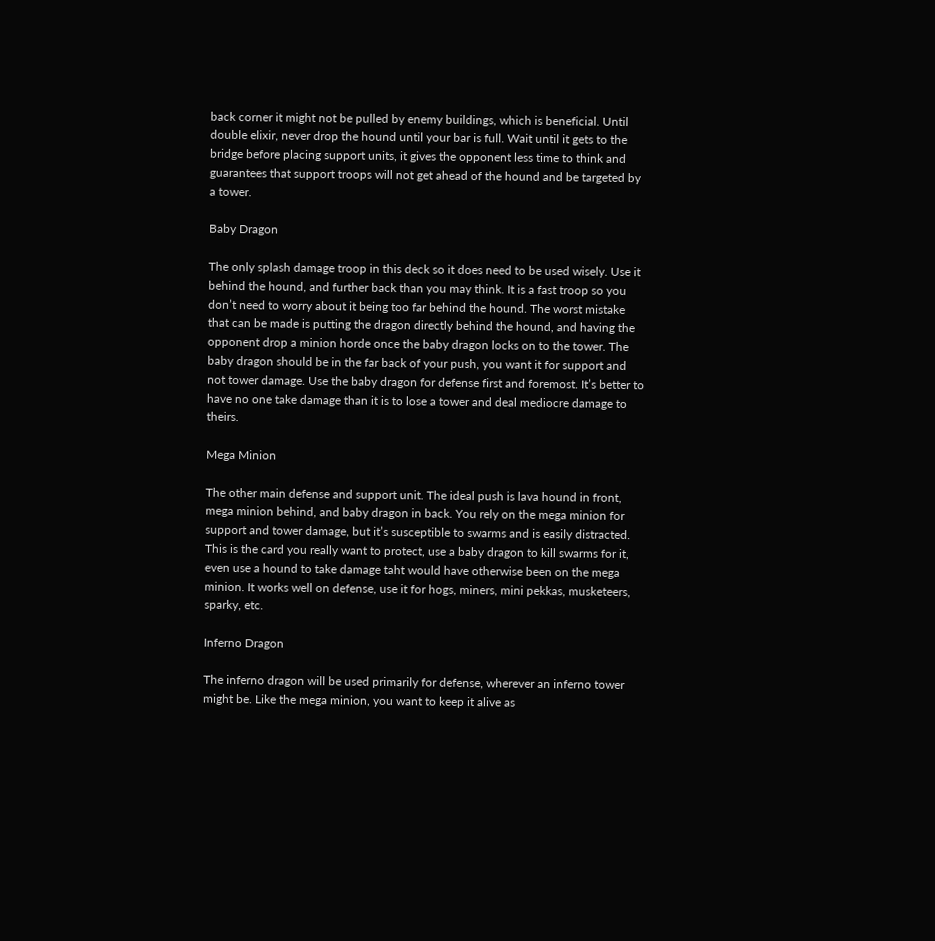back corner it might not be pulled by enemy buildings, which is beneficial. Until double elixir, never drop the hound until your bar is full. Wait until it gets to the bridge before placing support units, it gives the opponent less time to think and guarantees that support troops will not get ahead of the hound and be targeted by a tower.

Baby Dragon

The only splash damage troop in this deck so it does need to be used wisely. Use it behind the hound, and further back than you may think. It is a fast troop so you don’t need to worry about it being too far behind the hound. The worst mistake that can be made is putting the dragon directly behind the hound, and having the opponent drop a minion horde once the baby dragon locks on to the tower. The baby dragon should be in the far back of your push, you want it for support and not tower damage. Use the baby dragon for defense first and foremost. It’s better to have no one take damage than it is to lose a tower and deal mediocre damage to theirs.

Mega Minion

The other main defense and support unit. The ideal push is lava hound in front, mega minion behind, and baby dragon in back. You rely on the mega minion for support and tower damage, but it’s susceptible to swarms and is easily distracted. This is the card you really want to protect, use a baby dragon to kill swarms for it, even use a hound to take damage taht would have otherwise been on the mega minion. It works well on defense, use it for hogs, miners, mini pekkas, musketeers, sparky, etc.

Inferno Dragon

The inferno dragon will be used primarily for defense, wherever an inferno tower might be. Like the mega minion, you want to keep it alive as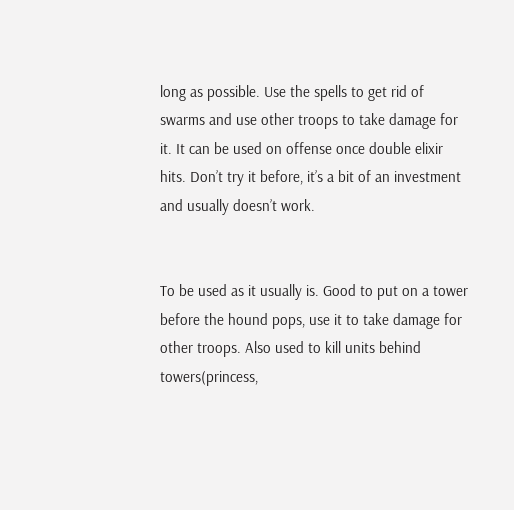long as possible. Use the spells to get rid of swarms and use other troops to take damage for it. It can be used on offense once double elixir hits. Don’t try it before, it’s a bit of an investment and usually doesn’t work.


To be used as it usually is. Good to put on a tower before the hound pops, use it to take damage for other troops. Also used to kill units behind towers(princess,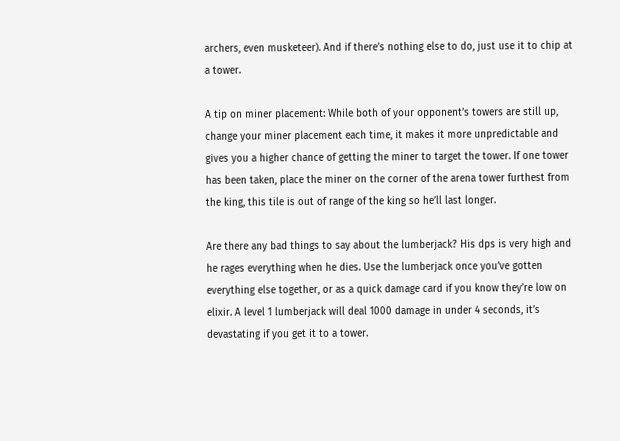archers, even musketeer). And if there’s nothing else to do, just use it to chip at a tower.

A tip on miner placement: While both of your opponent’s towers are still up, change your miner placement each time, it makes it more unpredictable and gives you a higher chance of getting the miner to target the tower. If one tower has been taken, place the miner on the corner of the arena tower furthest from the king, this tile is out of range of the king so he’ll last longer.

Are there any bad things to say about the lumberjack? His dps is very high and he rages everything when he dies. Use the lumberjack once you’ve gotten everything else together, or as a quick damage card if you know they’re low on elixir. A level 1 lumberjack will deal 1000 damage in under 4 seconds, it’s devastating if you get it to a tower.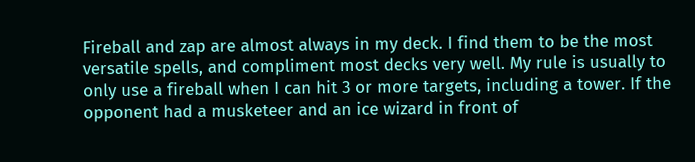Fireball and zap are almost always in my deck. I find them to be the most versatile spells, and compliment most decks very well. My rule is usually to only use a fireball when I can hit 3 or more targets, including a tower. If the opponent had a musketeer and an ice wizard in front of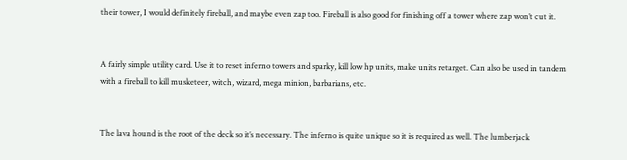their tower, I would definitely fireball, and maybe even zap too. Fireball is also good for finishing off a tower where zap won’t cut it.


A fairly simple utility card. Use it to reset inferno towers and sparky, kill low hp units, make units retarget. Can also be used in tandem with a fireball to kill musketeer, witch, wizard, mega minion, barbarians, etc.


The lava hound is the root of the deck so it’s necessary. The inferno is quite unique so it is required as well. The lumberjack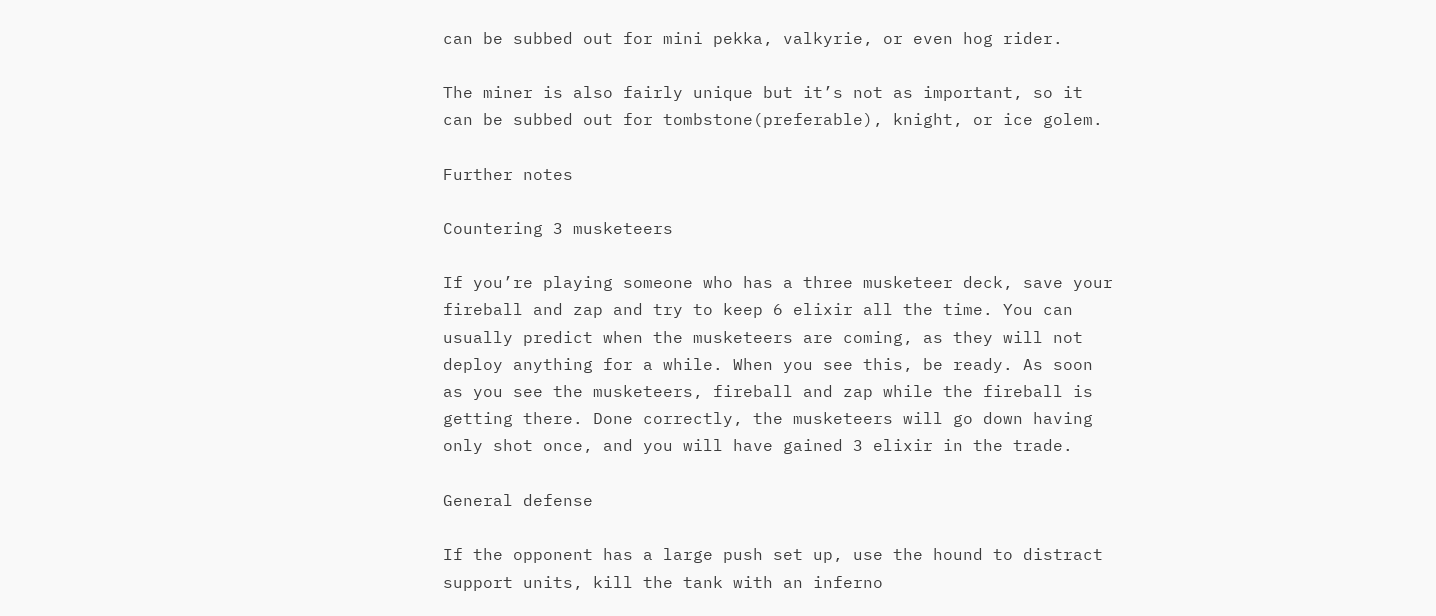can be subbed out for mini pekka, valkyrie, or even hog rider.

The miner is also fairly unique but it’s not as important, so it can be subbed out for tombstone(preferable), knight, or ice golem.

Further notes

Countering 3 musketeers

If you’re playing someone who has a three musketeer deck, save your fireball and zap and try to keep 6 elixir all the time. You can usually predict when the musketeers are coming, as they will not deploy anything for a while. When you see this, be ready. As soon as you see the musketeers, fireball and zap while the fireball is getting there. Done correctly, the musketeers will go down having only shot once, and you will have gained 3 elixir in the trade.

General defense

If the opponent has a large push set up, use the hound to distract support units, kill the tank with an inferno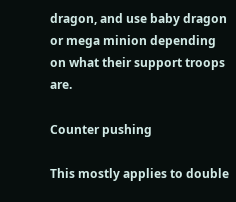dragon, and use baby dragon or mega minion depending on what their support troops are.

Counter pushing

This mostly applies to double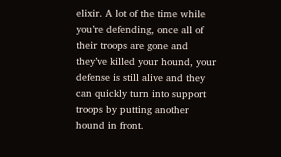elixir. A lot of the time while you’re defending, once all of their troops are gone and they’ve killed your hound, your defense is still alive and they can quickly turn into support troops by putting another hound in front.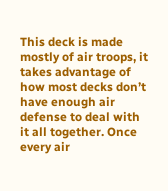This deck is made mostly of air troops, it takes advantage of how most decks don’t have enough air defense to deal with it all together. Once every air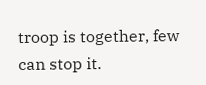troop is together, few can stop it.